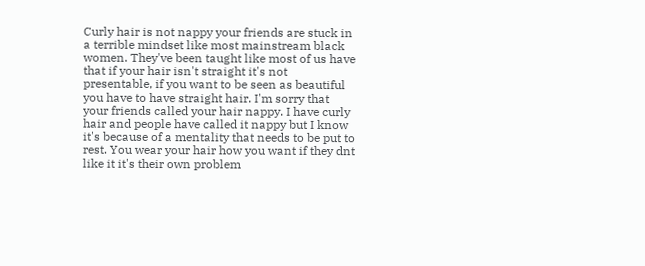Curly hair is not nappy your friends are stuck in a terrible mindset like most mainstream black women. They've been taught like most of us have that if your hair isn't straight it's not presentable, if you want to be seen as beautiful you have to have straight hair. I'm sorry that your friends called your hair nappy. I have curly hair and people have called it nappy but I know it's because of a mentality that needs to be put to rest. You wear your hair how you want if they dnt like it it's their own problem